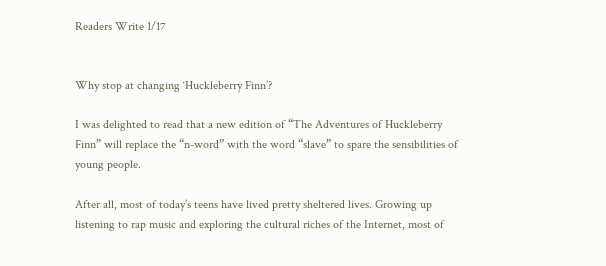Readers Write 1/17


Why stop at changing ‘Huckleberry Finn’?

I was delighted to read that a new edition of “The Adventures of Huckleberry Finn” will replace the “n-word” with the word “slave” to spare the sensibilities of young people.

After all, most of today’s teens have lived pretty sheltered lives. Growing up listening to rap music and exploring the cultural riches of the Internet, most of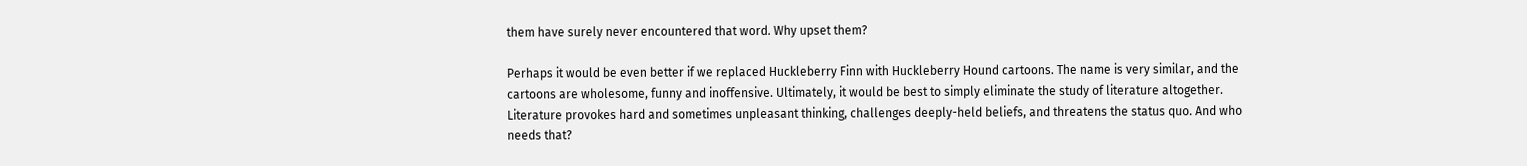them have surely never encountered that word. Why upset them?

Perhaps it would be even better if we replaced Huckleberry Finn with Huckleberry Hound cartoons. The name is very similar, and the cartoons are wholesome, funny and inoffensive. Ultimately, it would be best to simply eliminate the study of literature altogether. Literature provokes hard and sometimes unpleasant thinking, challenges deeply-held beliefs, and threatens the status quo. And who needs that?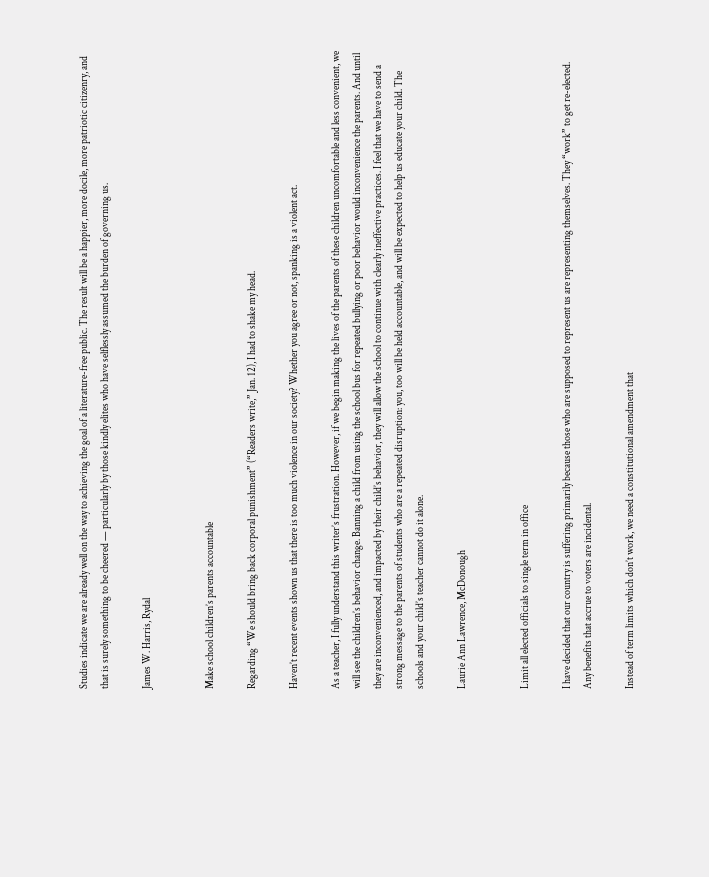Studies indicate we are already well on the way to achieving the goal of a literature-free public. The result will be a happier, more docile, more patriotic citizenry, and that is surely something to be cheered — particularly by those kindly elites who have selflessly assumed the burden of governing us.

James W. Harris, Rydal


Make school children’s parents accountable

Regarding “We should bring back corporal punishment” (“Readers write,” Jan. 12), I had to shake my head.

Haven’t recent events shown us that there is too much violence in our society? Whether you agree or not, spanking is a violent act.

As a teacher, I fully understand this writer’s frustration. However, if we begin making the lives of the parents of these children uncomfortable and less convenient, we will see the children’s behavior change. Banning a child from using the school bus for repeated bullying or poor behavior would inconvenience the parents. And until they are inconvenienced, and impacted by their child’s behavior, they will allow the school to continue with clearly ineffective practices. I feel that we have to send a strong message to the parents of students who are a repeated disruption: you, too will be held accountable, and will be expected to help us educate your child. The schools and your child’s teacher cannot do it alone.

Laurie Ann Lawrence, McDonough


Limit all elected officials to single term in office

I have decided that our country is suffering primarily because those who are supposed to represent us are representing themselves. They “work” to get re-elected. Any benefits that accrue to voters are incidental.

Instead of term limits which don’t work, we need a constitutional amendment that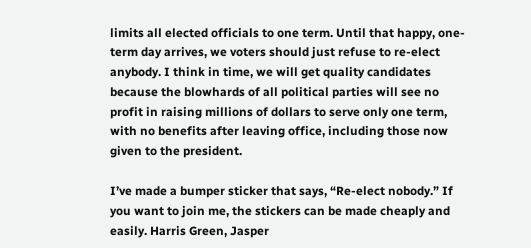limits all elected officials to one term. Until that happy, one-term day arrives, we voters should just refuse to re-elect anybody. I think in time, we will get quality candidates because the blowhards of all political parties will see no profit in raising millions of dollars to serve only one term, with no benefits after leaving office, including those now given to the president.

I’ve made a bumper sticker that says, “Re-elect nobody.” If you want to join me, the stickers can be made cheaply and easily. Harris Green, Jasper